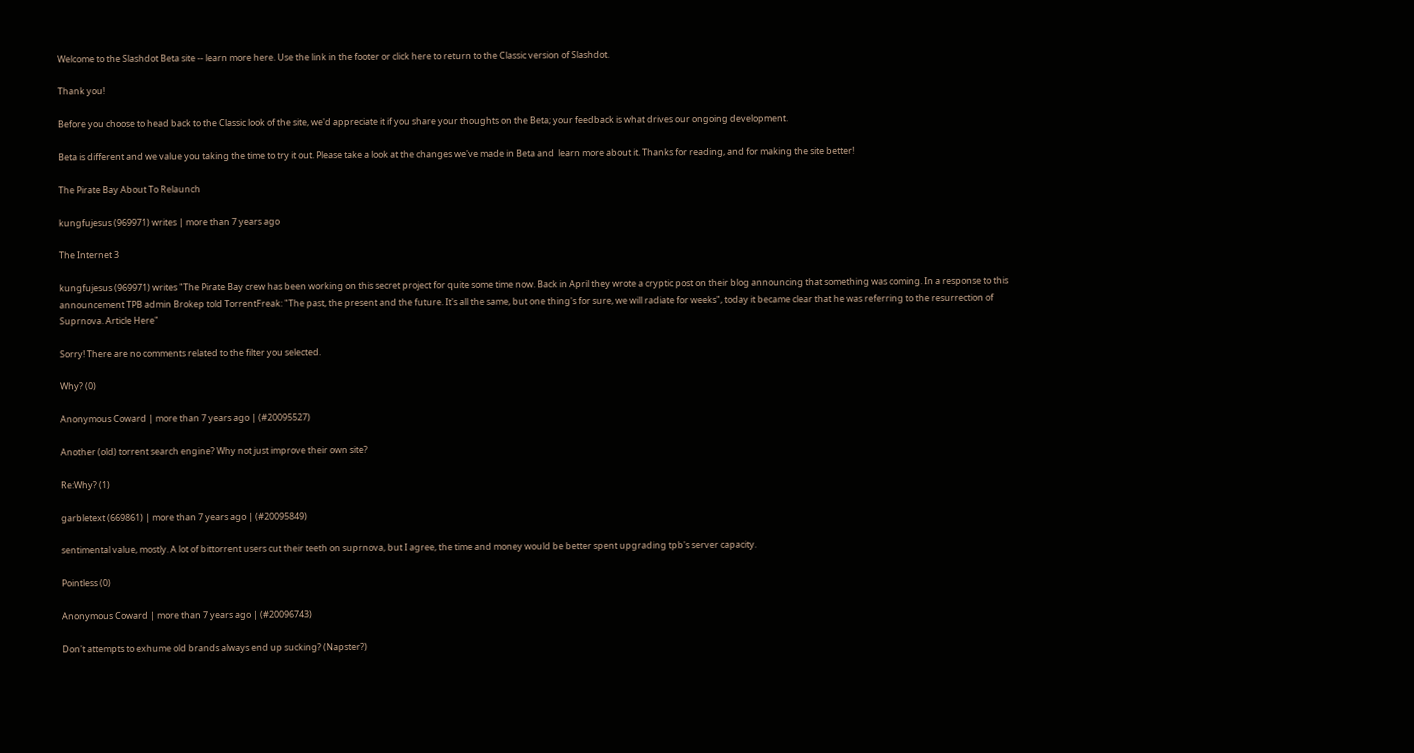Welcome to the Slashdot Beta site -- learn more here. Use the link in the footer or click here to return to the Classic version of Slashdot.

Thank you!

Before you choose to head back to the Classic look of the site, we'd appreciate it if you share your thoughts on the Beta; your feedback is what drives our ongoing development.

Beta is different and we value you taking the time to try it out. Please take a look at the changes we've made in Beta and  learn more about it. Thanks for reading, and for making the site better!

The Pirate Bay About To Relaunch

kungfujesus (969971) writes | more than 7 years ago

The Internet 3

kungfujesus (969971) writes "The Pirate Bay crew has been working on this secret project for quite some time now. Back in April they wrote a cryptic post on their blog announcing that something was coming. In a response to this announcement TPB admin Brokep told TorrentFreak: "The past, the present and the future. It's all the same, but one thing's for sure, we will radiate for weeks", today it became clear that he was referring to the resurrection of Suprnova. Article Here"

Sorry! There are no comments related to the filter you selected.

Why? (0)

Anonymous Coward | more than 7 years ago | (#20095527)

Another (old) torrent search engine? Why not just improve their own site?

Re:Why? (1)

garbletext (669861) | more than 7 years ago | (#20095849)

sentimental value, mostly. A lot of bittorrent users cut their teeth on suprnova, but I agree, the time and money would be better spent upgrading tpb's server capacity.

Pointless (0)

Anonymous Coward | more than 7 years ago | (#20096743)

Don't attempts to exhume old brands always end up sucking? (Napster?)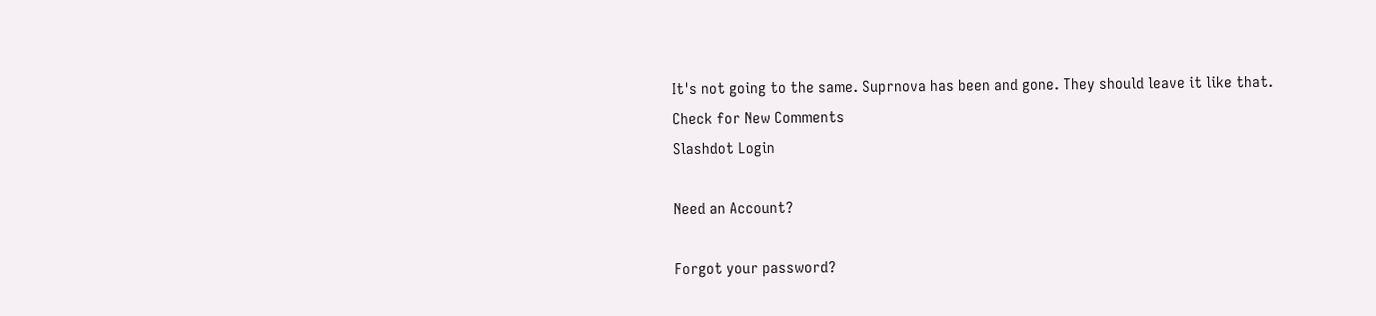It's not going to the same. Suprnova has been and gone. They should leave it like that.
Check for New Comments
Slashdot Login

Need an Account?

Forgot your password?